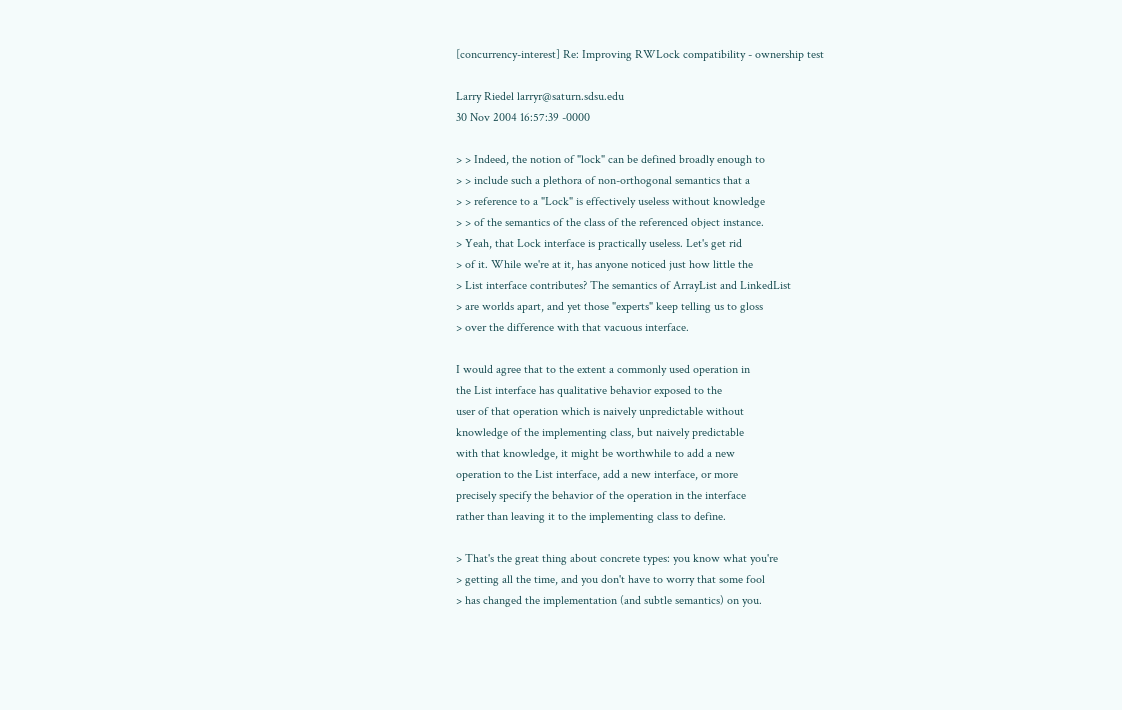[concurrency-interest] Re: Improving RWLock compatibility - ownership test

Larry Riedel larryr@saturn.sdsu.edu
30 Nov 2004 16:57:39 -0000

> > Indeed, the notion of "lock" can be defined broadly enough to
> > include such a plethora of non-orthogonal semantics that a
> > reference to a "Lock" is effectively useless without knowledge
> > of the semantics of the class of the referenced object instance.
> Yeah, that Lock interface is practically useless. Let's get rid
> of it. While we're at it, has anyone noticed just how little the
> List interface contributes? The semantics of ArrayList and LinkedList
> are worlds apart, and yet those "experts" keep telling us to gloss
> over the difference with that vacuous interface.

I would agree that to the extent a commonly used operation in
the List interface has qualitative behavior exposed to the
user of that operation which is naively unpredictable without
knowledge of the implementing class, but naively predictable
with that knowledge, it might be worthwhile to add a new
operation to the List interface, add a new interface, or more
precisely specify the behavior of the operation in the interface
rather than leaving it to the implementing class to define.

> That's the great thing about concrete types: you know what you're
> getting all the time, and you don't have to worry that some fool
> has changed the implementation (and subtle semantics) on you.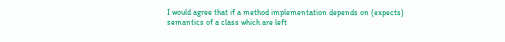I would agree that if a method implementation depends on (expects)
semantics of a class which are left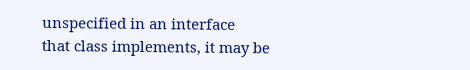unspecified in an interface
that class implements, it may be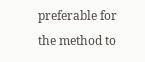preferable for the method to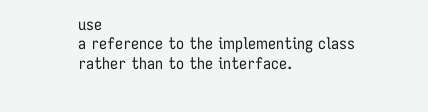use
a reference to the implementing class rather than to the interface.